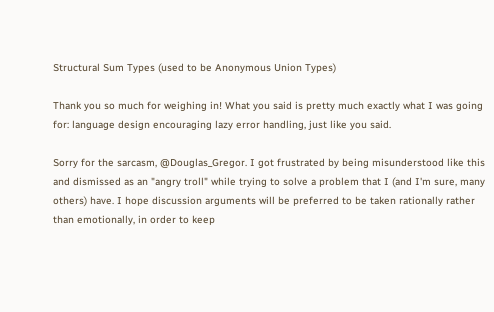Structural Sum Types (used to be Anonymous Union Types)

Thank you so much for weighing in! What you said is pretty much exactly what I was going for: language design encouraging lazy error handling, just like you said.

Sorry for the sarcasm, @Douglas_Gregor. I got frustrated by being misunderstood like this and dismissed as an "angry troll" while trying to solve a problem that I (and I'm sure, many others) have. I hope discussion arguments will be preferred to be taken rationally rather than emotionally, in order to keep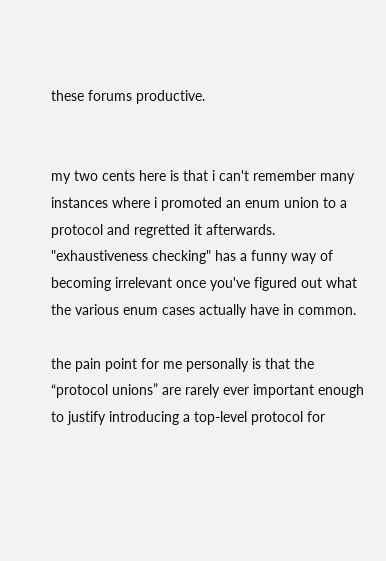these forums productive.


my two cents here is that i can't remember many instances where i promoted an enum union to a protocol and regretted it afterwards. "exhaustiveness checking" has a funny way of becoming irrelevant once you've figured out what the various enum cases actually have in common.

the pain point for me personally is that the “protocol unions” are rarely ever important enough to justify introducing a top-level protocol for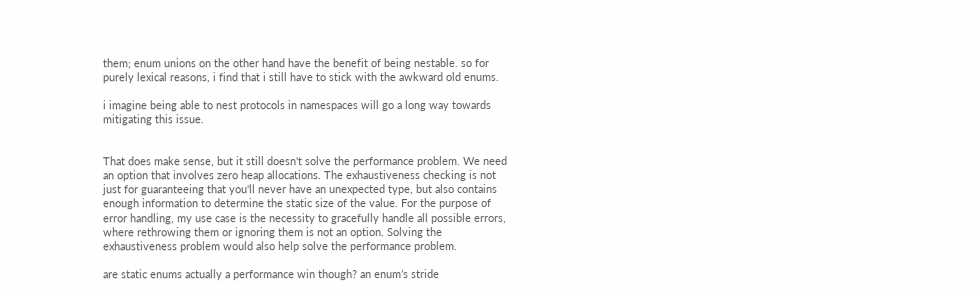them; enum unions on the other hand have the benefit of being nestable. so for purely lexical reasons, i find that i still have to stick with the awkward old enums.

i imagine being able to nest protocols in namespaces will go a long way towards mitigating this issue.


That does make sense, but it still doesn't solve the performance problem. We need an option that involves zero heap allocations. The exhaustiveness checking is not just for guaranteeing that you'll never have an unexpected type, but also contains enough information to determine the static size of the value. For the purpose of error handling, my use case is the necessity to gracefully handle all possible errors, where rethrowing them or ignoring them is not an option. Solving the exhaustiveness problem would also help solve the performance problem.

are static enums actually a performance win though? an enum’s stride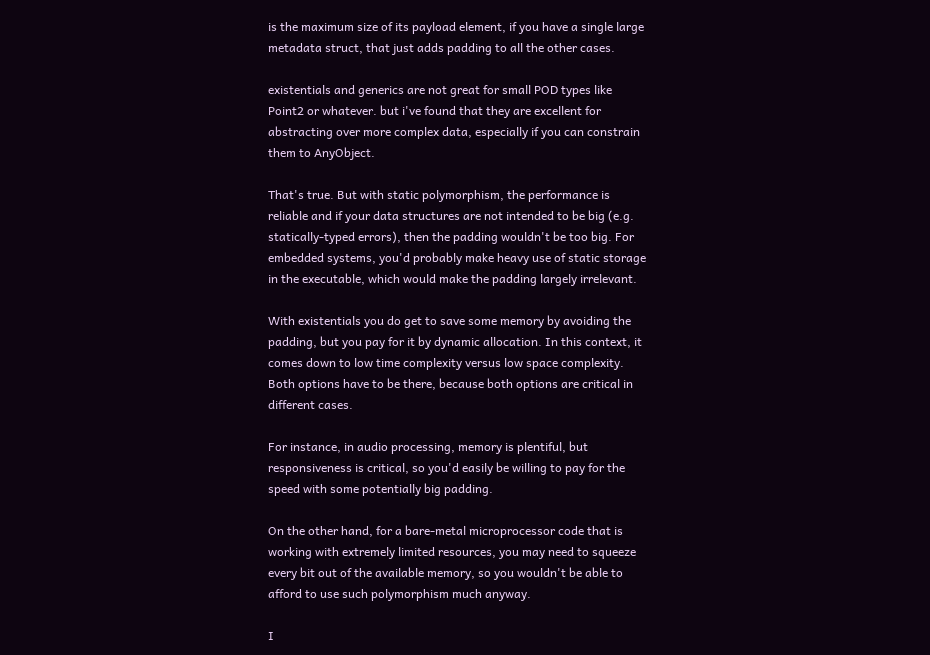is the maximum size of its payload element, if you have a single large metadata struct, that just adds padding to all the other cases.

existentials and generics are not great for small POD types like Point2 or whatever. but i've found that they are excellent for abstracting over more complex data, especially if you can constrain them to AnyObject.

That's true. But with static polymorphism, the performance is reliable and if your data structures are not intended to be big (e.g. statically-typed errors), then the padding wouldn't be too big. For embedded systems, you'd probably make heavy use of static storage in the executable, which would make the padding largely irrelevant.

With existentials you do get to save some memory by avoiding the padding, but you pay for it by dynamic allocation. In this context, it comes down to low time complexity versus low space complexity. Both options have to be there, because both options are critical in different cases.

For instance, in audio processing, memory is plentiful, but responsiveness is critical, so you'd easily be willing to pay for the speed with some potentially big padding.

On the other hand, for a bare-metal microprocessor code that is working with extremely limited resources, you may need to squeeze every bit out of the available memory, so you wouldn't be able to afford to use such polymorphism much anyway.

I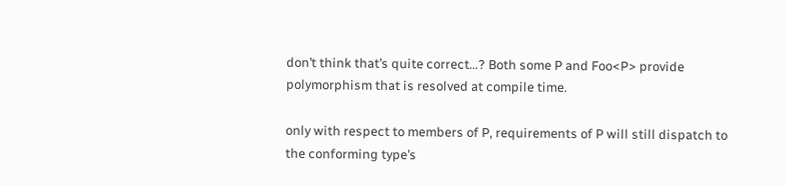don’t think that’s quite correct…? Both some P and Foo<P> provide polymorphism that is resolved at compile time.

only with respect to members of P, requirements of P will still dispatch to the conforming type’s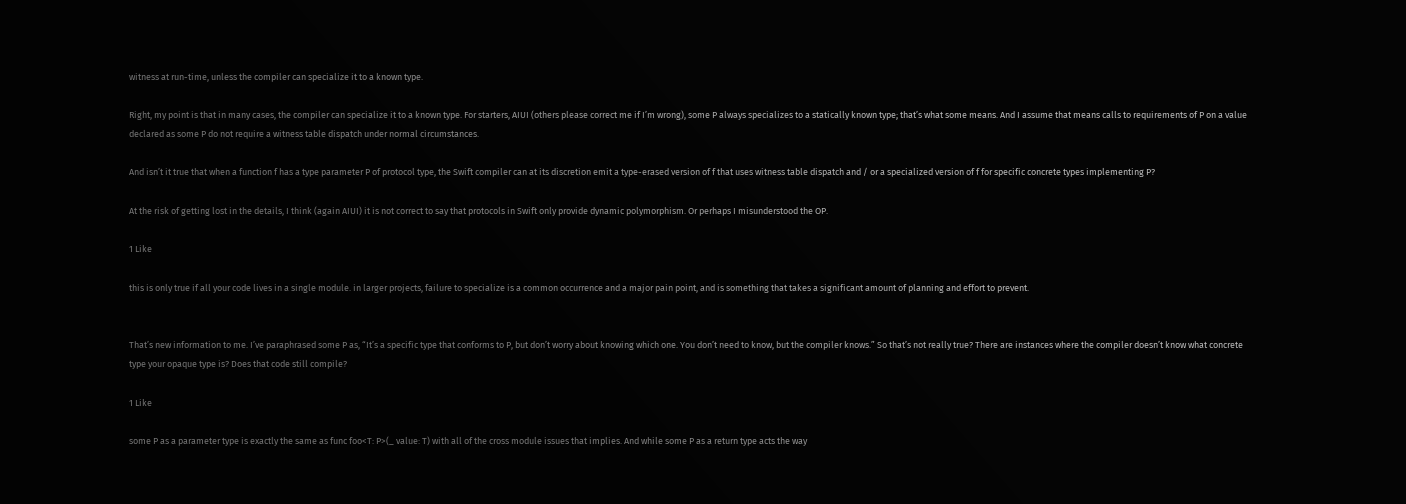witness at run-time, unless the compiler can specialize it to a known type.

Right, my point is that in many cases, the compiler can specialize it to a known type. For starters, AIUI (others please correct me if I’m wrong), some P always specializes to a statically known type; that’s what some means. And I assume that means calls to requirements of P on a value declared as some P do not require a witness table dispatch under normal circumstances.

And isn’t it true that when a function f has a type parameter P of protocol type, the Swift compiler can at its discretion emit a type-erased version of f that uses witness table dispatch and / or a specialized version of f for specific concrete types implementing P?

At the risk of getting lost in the details, I think (again AIUI) it is not correct to say that protocols in Swift only provide dynamic polymorphism. Or perhaps I misunderstood the OP.

1 Like

this is only true if all your code lives in a single module. in larger projects, failure to specialize is a common occurrence and a major pain point, and is something that takes a significant amount of planning and effort to prevent.


That’s new information to me. I’ve paraphrased some P as, “It’s a specific type that conforms to P, but don’t worry about knowing which one. You don’t need to know, but the compiler knows.” So that’s not really true? There are instances where the compiler doesn’t know what concrete type your opaque type is? Does that code still compile?

1 Like

some P as a parameter type is exactly the same as func foo<T: P>(_ value: T) with all of the cross module issues that implies. And while some P as a return type acts the way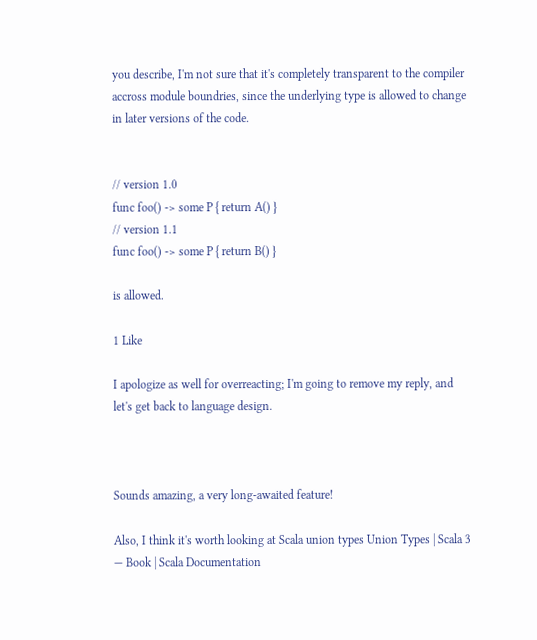you describe, I'm not sure that it's completely transparent to the compiler accross module boundries, since the underlying type is allowed to change in later versions of the code.


// version 1.0
func foo() -> some P { return A() }
// version 1.1
func foo() -> some P { return B() }

is allowed.

1 Like

I apologize as well for overreacting; I'm going to remove my reply, and let's get back to language design.



Sounds amazing, a very long-awaited feature!

Also, I think it's worth looking at Scala union types Union Types | Scala 3 — Book | Scala Documentation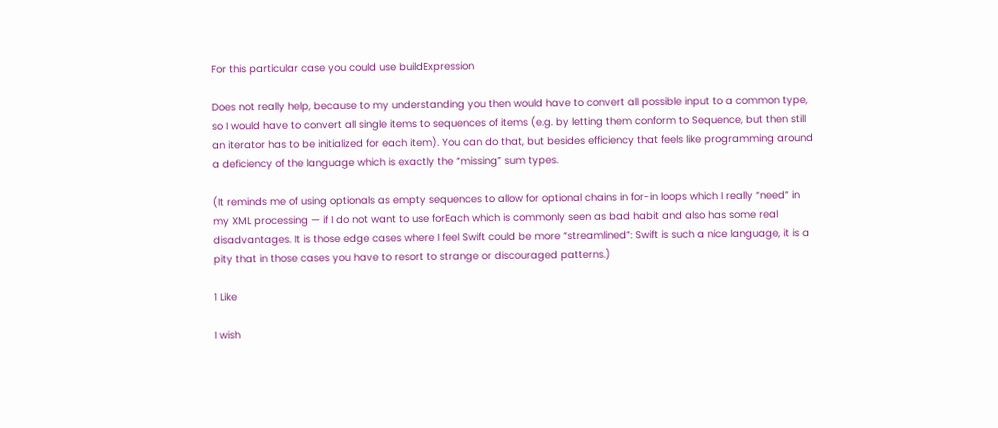For this particular case you could use buildExpression

Does not really help, because to my understanding you then would have to convert all possible input to a common type, so I would have to convert all single items to sequences of items (e.g. by letting them conform to Sequence, but then still an iterator has to be initialized for each item). You can do that, but besides efficiency that feels like programming around a deficiency of the language which is exactly the “missing” sum types.

(It reminds me of using optionals as empty sequences to allow for optional chains in for-in loops which I really “need” in my XML processing — if I do not want to use forEach which is commonly seen as bad habit and also has some real disadvantages. It is those edge cases where I feel Swift could be more “streamlined”: Swift is such a nice language, it is a pity that in those cases you have to resort to strange or discouraged patterns.)

1 Like

I wish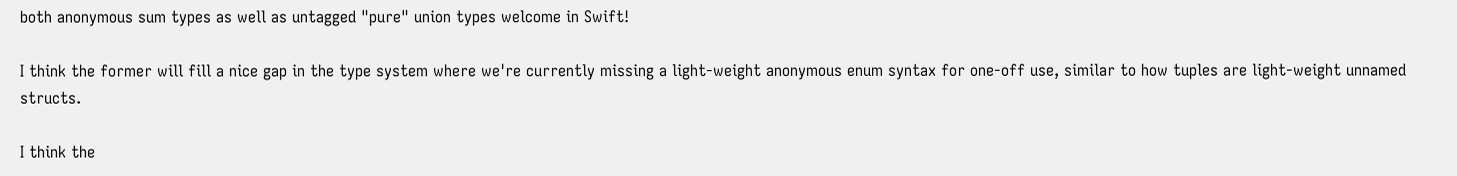both anonymous sum types as well as untagged "pure" union types welcome in Swift!

I think the former will fill a nice gap in the type system where we're currently missing a light-weight anonymous enum syntax for one-off use, similar to how tuples are light-weight unnamed structs.

I think the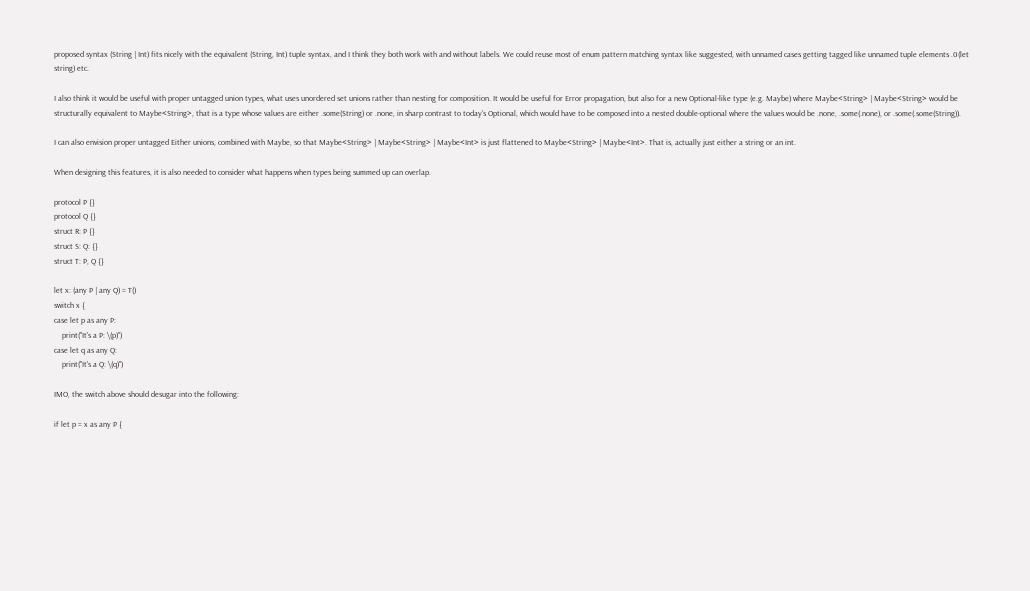proposed syntax (String | Int) fits nicely with the equivalent (String, Int) tuple syntax, and I think they both work with and without labels. We could reuse most of enum pattern matching syntax like suggested, with unnamed cases getting tagged like unnamed tuple elements .0(let string) etc.

I also think it would be useful with proper untagged union types, what uses unordered set unions rather than nesting for composition. It would be useful for Error propagation, but also for a new Optional-like type (e.g. Maybe) where Maybe<String> | Maybe<String> would be structurally equivalent to Maybe<String>, that is a type whose values are either .some(String) or .none, in sharp contrast to today's Optional, which would have to be composed into a nested double-optional where the values would be .none, .some(.none), or .some(.some(String)).

I can also envision proper untagged Either unions, combined with Maybe, so that Maybe<String> | Maybe<String> | Maybe<Int> is just flattened to Maybe<String> | Maybe<Int>. That is, actually just either a string or an int.

When designing this features, it is also needed to consider what happens when types being summed up can overlap.

protocol P {}
protocol Q {}
struct R: P {}
struct S: Q: {}
struct T: P, Q {}

let x: (any P | any Q) = T()
switch x {
case let p as any P:
    print("It's a P: \(p)")
case let q as any Q:
    print("It's a Q: \(q)")

IMO, the switch above should desugar into the following:

if let p = x as any P {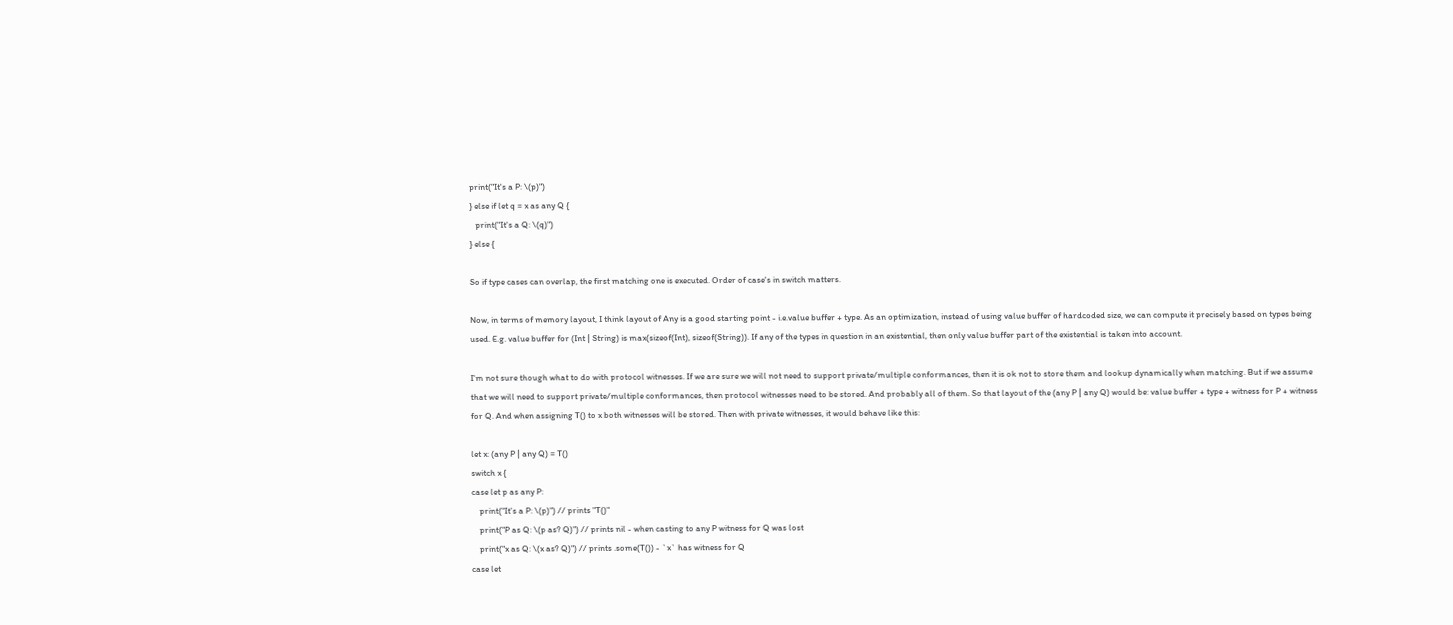print("It's a P: \(p)")
} else if let q = x as any Q {
   print("It's a Q: \(q)")
} else {

So if type cases can overlap, the first matching one is executed. Order of case's in switch matters.

Now, in terms of memory layout, I think layout of Any is a good starting point - i.e.value buffer + type. As an optimization, instead of using value buffer of hardcoded size, we can compute it precisely based on types being used. E.g. value buffer for (Int | String) is max(sizeof(Int), sizeof(String)). If any of the types in question in an existential, then only value buffer part of the existential is taken into account.

I'm not sure though what to do with protocol witnesses. If we are sure we will not need to support private/multiple conformances, then it is ok not to store them and lookup dynamically when matching. But if we assume that we will need to support private/multiple conformances, then protocol witnesses need to be stored. And probably all of them. So that layout of the (any P | any Q) would be: value buffer + type + witness for P + witness for Q. And when assigning T() to x both witnesses will be stored. Then with private witnesses, it would behave like this:

let x: (any P | any Q) = T()
switch x {
case let p as any P:
    print("It's a P: \(p)") // prints "T()"
    print("P as Q: \(p as? Q)") // prints nil - when casting to any P witness for Q was lost
    print("x as Q: \(x as? Q)") // prints .some(T()) - `x` has witness for Q
case let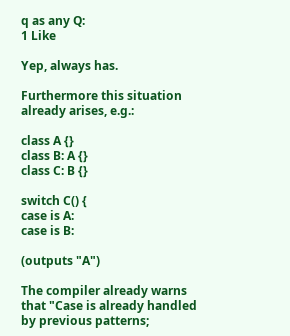q as any Q:
1 Like

Yep, always has.

Furthermore this situation already arises, e.g.:

class A {}
class B: A {}
class C: B {}

switch C() {
case is A:
case is B:

(outputs "A")

The compiler already warns that "Case is already handled by previous patterns;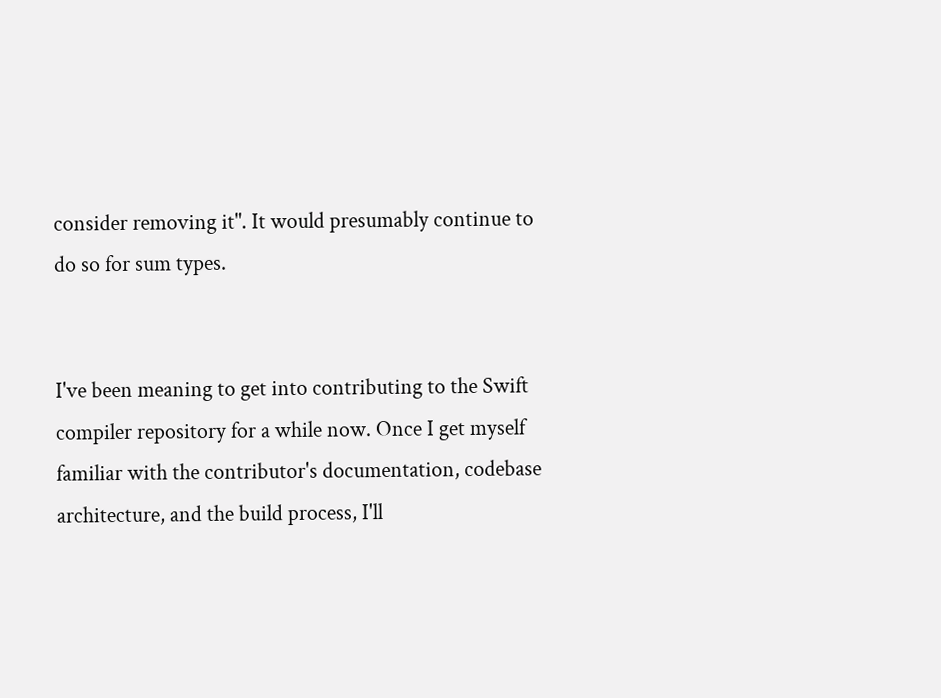consider removing it". It would presumably continue to do so for sum types.


I've been meaning to get into contributing to the Swift compiler repository for a while now. Once I get myself familiar with the contributor's documentation, codebase architecture, and the build process, I'll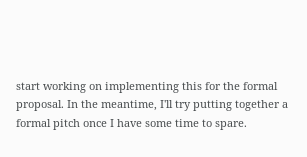start working on implementing this for the formal proposal. In the meantime, I'll try putting together a formal pitch once I have some time to spare.